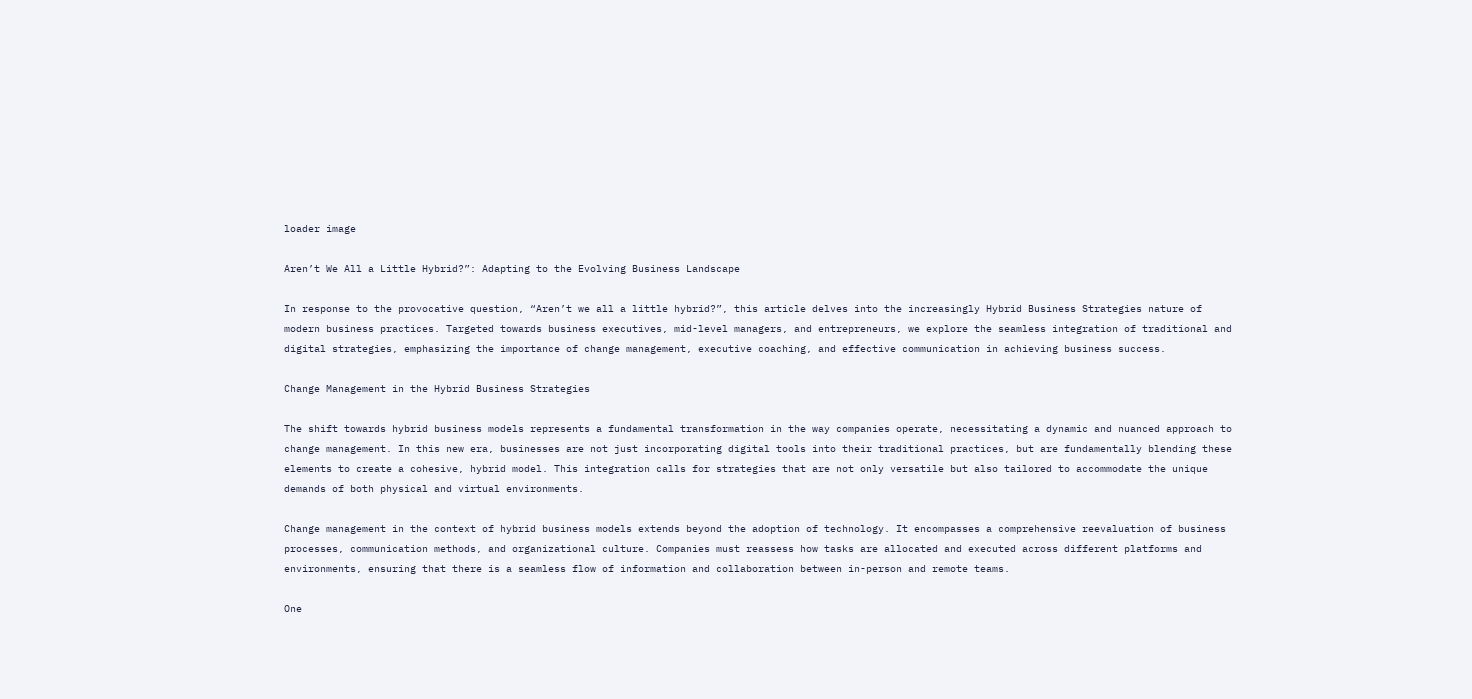loader image

Aren’t We All a Little Hybrid?”: Adapting to the Evolving Business Landscape

In response to the provocative question, “Aren’t we all a little hybrid?”, this article delves into the increasingly Hybrid Business Strategies nature of modern business practices. Targeted towards business executives, mid-level managers, and entrepreneurs, we explore the seamless integration of traditional and digital strategies, emphasizing the importance of change management, executive coaching, and effective communication in achieving business success.

Change Management in the Hybrid Business Strategies

The shift towards hybrid business models represents a fundamental transformation in the way companies operate, necessitating a dynamic and nuanced approach to change management. In this new era, businesses are not just incorporating digital tools into their traditional practices, but are fundamentally blending these elements to create a cohesive, hybrid model. This integration calls for strategies that are not only versatile but also tailored to accommodate the unique demands of both physical and virtual environments.

Change management in the context of hybrid business models extends beyond the adoption of technology. It encompasses a comprehensive reevaluation of business processes, communication methods, and organizational culture. Companies must reassess how tasks are allocated and executed across different platforms and environments, ensuring that there is a seamless flow of information and collaboration between in-person and remote teams.

One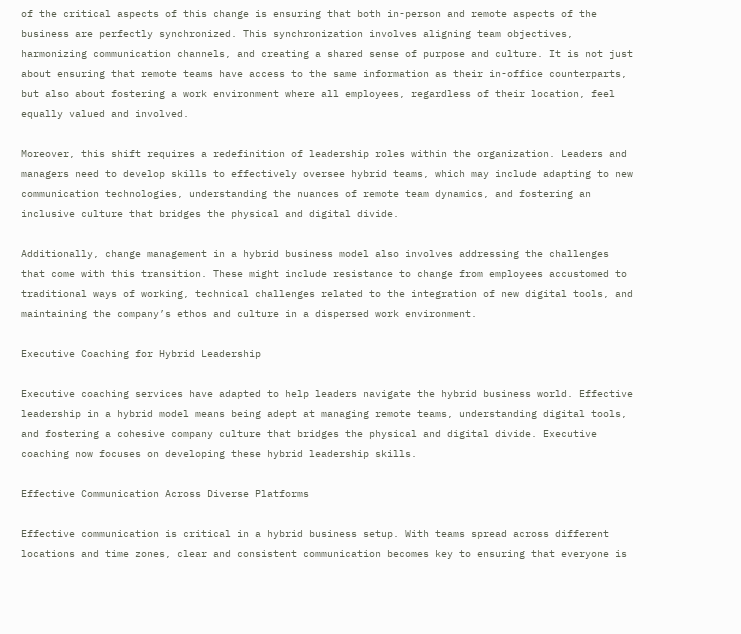of the critical aspects of this change is ensuring that both in-person and remote aspects of the business are perfectly synchronized. This synchronization involves aligning team objectives, harmonizing communication channels, and creating a shared sense of purpose and culture. It is not just about ensuring that remote teams have access to the same information as their in-office counterparts, but also about fostering a work environment where all employees, regardless of their location, feel equally valued and involved.

Moreover, this shift requires a redefinition of leadership roles within the organization. Leaders and managers need to develop skills to effectively oversee hybrid teams, which may include adapting to new communication technologies, understanding the nuances of remote team dynamics, and fostering an inclusive culture that bridges the physical and digital divide.

Additionally, change management in a hybrid business model also involves addressing the challenges that come with this transition. These might include resistance to change from employees accustomed to traditional ways of working, technical challenges related to the integration of new digital tools, and maintaining the company’s ethos and culture in a dispersed work environment.

Executive Coaching for Hybrid Leadership

Executive coaching services have adapted to help leaders navigate the hybrid business world. Effective leadership in a hybrid model means being adept at managing remote teams, understanding digital tools, and fostering a cohesive company culture that bridges the physical and digital divide. Executive coaching now focuses on developing these hybrid leadership skills.

Effective Communication Across Diverse Platforms

Effective communication is critical in a hybrid business setup. With teams spread across different locations and time zones, clear and consistent communication becomes key to ensuring that everyone is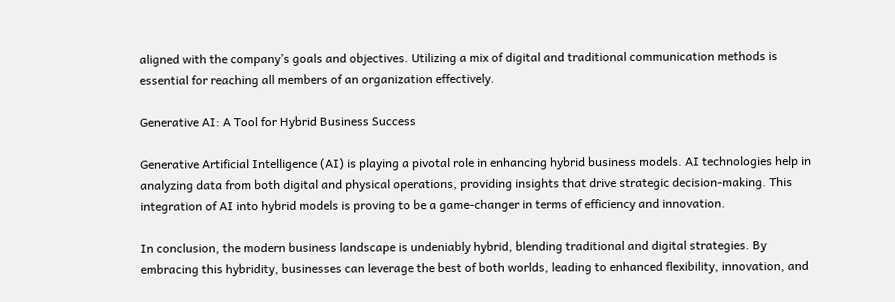aligned with the company’s goals and objectives. Utilizing a mix of digital and traditional communication methods is essential for reaching all members of an organization effectively.

Generative AI: A Tool for Hybrid Business Success

Generative Artificial Intelligence (AI) is playing a pivotal role in enhancing hybrid business models. AI technologies help in analyzing data from both digital and physical operations, providing insights that drive strategic decision-making. This integration of AI into hybrid models is proving to be a game-changer in terms of efficiency and innovation.

In conclusion, the modern business landscape is undeniably hybrid, blending traditional and digital strategies. By embracing this hybridity, businesses can leverage the best of both worlds, leading to enhanced flexibility, innovation, and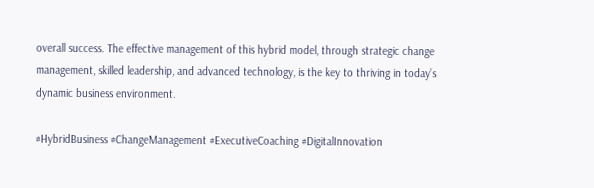overall success. The effective management of this hybrid model, through strategic change management, skilled leadership, and advanced technology, is the key to thriving in today’s dynamic business environment.

#HybridBusiness #ChangeManagement #ExecutiveCoaching #DigitalInnovation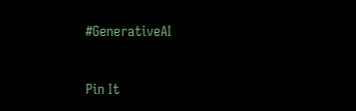#GenerativeAI


Pin It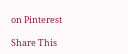on Pinterest

Share This